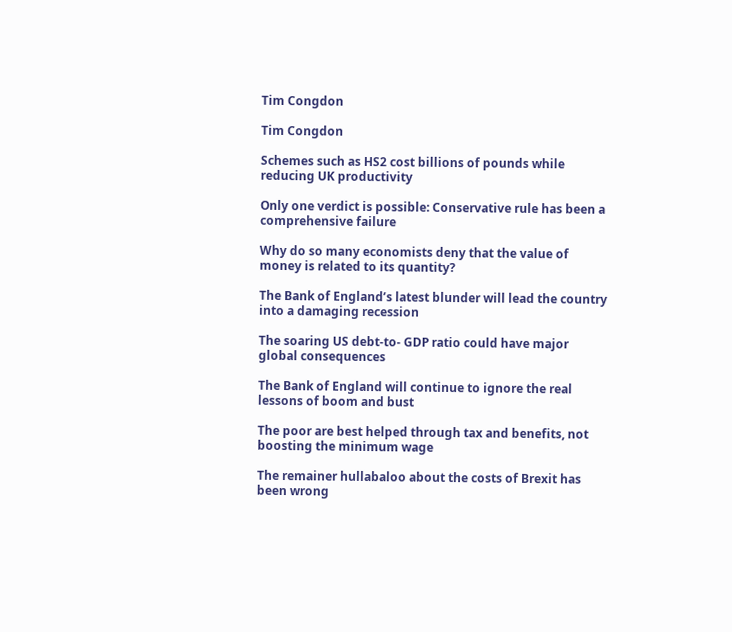Tim Congdon

Tim Congdon

Schemes such as HS2 cost billions of pounds while reducing UK productivity

Only one verdict is possible: Conservative rule has been a comprehensive failure

Why do so many economists deny that the value of money is related to its quantity?

The Bank of England’s latest blunder will lead the country into a damaging recession

The soaring US debt-to- GDP ratio could have major global consequences

The Bank of England will continue to ignore the real lessons of boom and bust

The poor are best helped through tax and benefits, not boosting the minimum wage

The remainer hullabaloo about the costs of Brexit has been wrong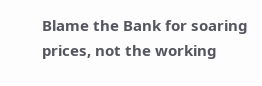Blame the Bank for soaring prices, not the working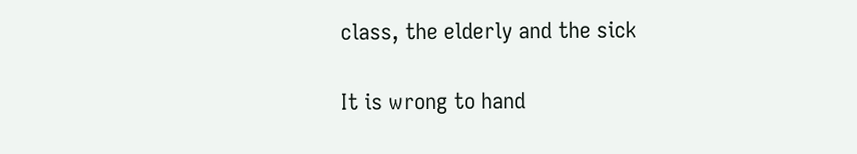class, the elderly and the sick

It is wrong to hand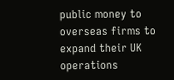public money to overseas firms to expand their UK operations